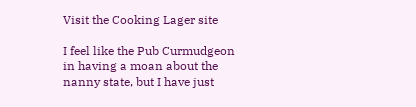Visit the Cooking Lager site

I feel like the Pub Curmudgeon in having a moan about the nanny state, but I have just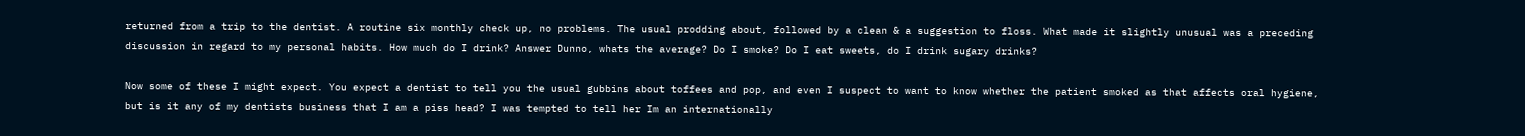returned from a trip to the dentist. A routine six monthly check up, no problems. The usual prodding about, followed by a clean & a suggestion to floss. What made it slightly unusual was a preceding discussion in regard to my personal habits. How much do I drink? Answer Dunno, whats the average? Do I smoke? Do I eat sweets, do I drink sugary drinks?

Now some of these I might expect. You expect a dentist to tell you the usual gubbins about toffees and pop, and even I suspect to want to know whether the patient smoked as that affects oral hygiene, but is it any of my dentists business that I am a piss head? I was tempted to tell her Im an internationally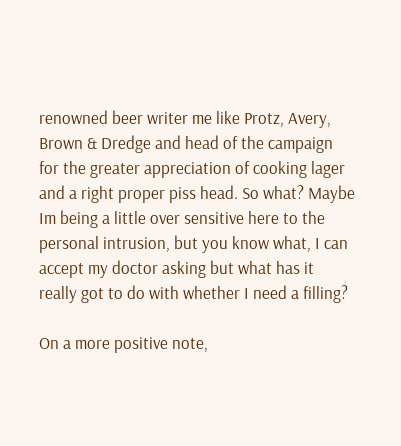renowned beer writer me like Protz, Avery, Brown & Dredge and head of the campaign for the greater appreciation of cooking lager and a right proper piss head. So what? Maybe Im being a little over sensitive here to the personal intrusion, but you know what, I can accept my doctor asking but what has it really got to do with whether I need a filling?

On a more positive note,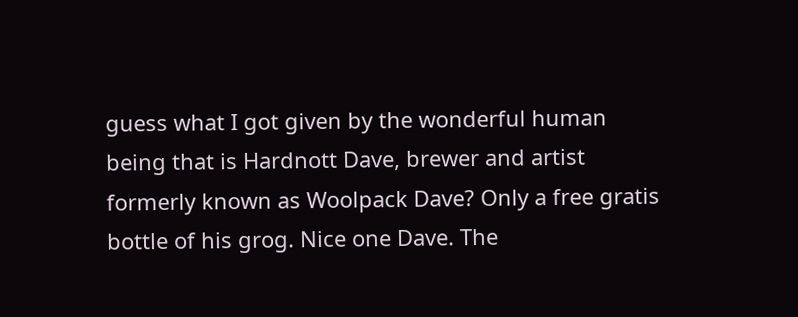guess what I got given by the wonderful human being that is Hardnott Dave, brewer and artist formerly known as Woolpack Dave? Only a free gratis bottle of his grog. Nice one Dave. The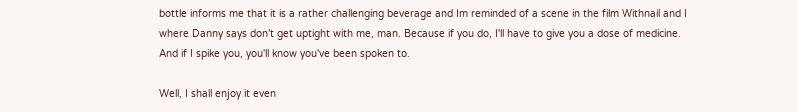bottle informs me that it is a rather challenging beverage and Im reminded of a scene in the film Withnail and I where Danny says don't get uptight with me, man. Because if you do, I'll have to give you a dose of medicine. And if I spike you, you'll know you've been spoken to.

Well, I shall enjoy it even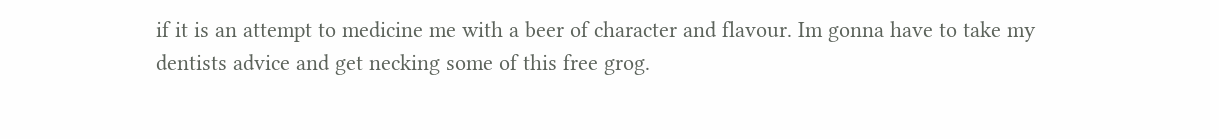if it is an attempt to medicine me with a beer of character and flavour. Im gonna have to take my dentists advice and get necking some of this free grog.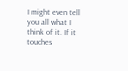I might even tell you all what I think of it. If it touches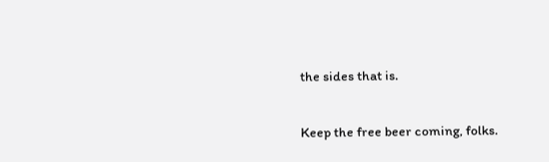the sides that is.

Keep the free beer coming, folks.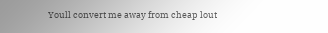Youll convert me away from cheap lout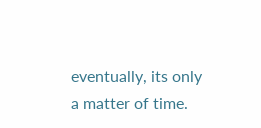eventually, its only a matter of time.